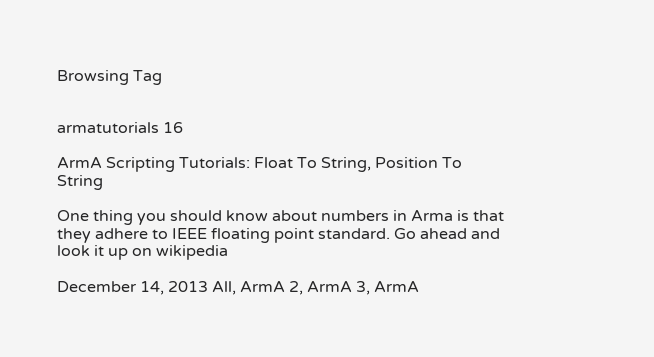Browsing Tag


armatutorials 16

ArmA Scripting Tutorials: Float To String, Position To String

One thing you should know about numbers in Arma is that they adhere to IEEE floating point standard. Go ahead and look it up on wikipedia

December 14, 2013 All, ArmA 2, ArmA 3, ArmA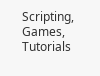Scripting, Games, Tutorials